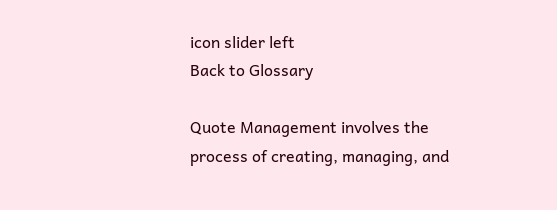icon slider left
Back to Glossary

Quote Management involves the process of creating, managing, and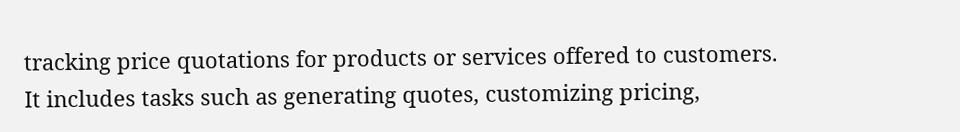tracking price quotations for products or services offered to customers. It includes tasks such as generating quotes, customizing pricing,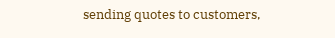sending quotes to customers,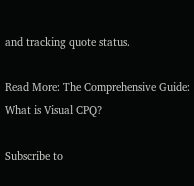and tracking quote status.

Read More: The Comprehensive Guide: What is Visual CPQ?

Subscribe to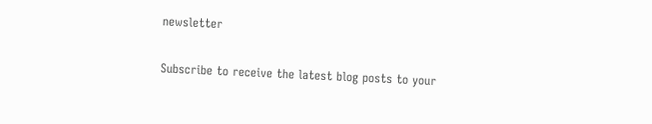newsletter

Subscribe to receive the latest blog posts to your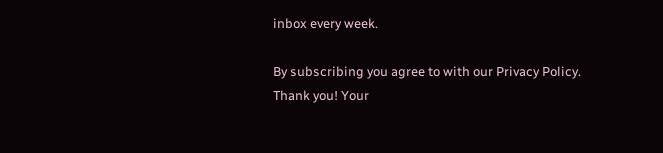inbox every week.

By subscribing you agree to with our Privacy Policy.
Thank you! Your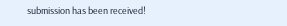submission has been received!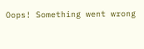Oops! Something went wrong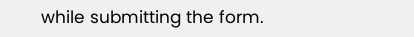while submitting the form.